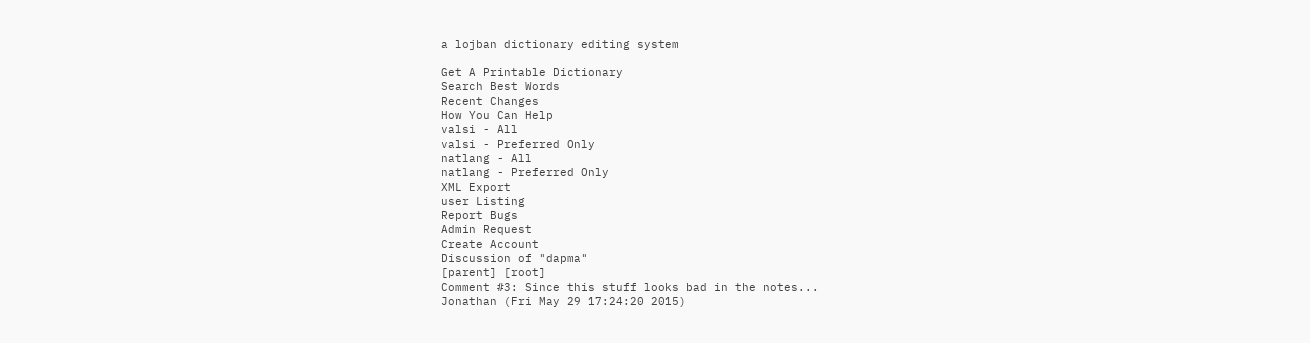a lojban dictionary editing system

Get A Printable Dictionary
Search Best Words
Recent Changes
How You Can Help
valsi - All
valsi - Preferred Only
natlang - All
natlang - Preferred Only
XML Export
user Listing
Report Bugs
Admin Request
Create Account
Discussion of "dapma"
[parent] [root]
Comment #3: Since this stuff looks bad in the notes...
Jonathan (Fri May 29 17:24:20 2015)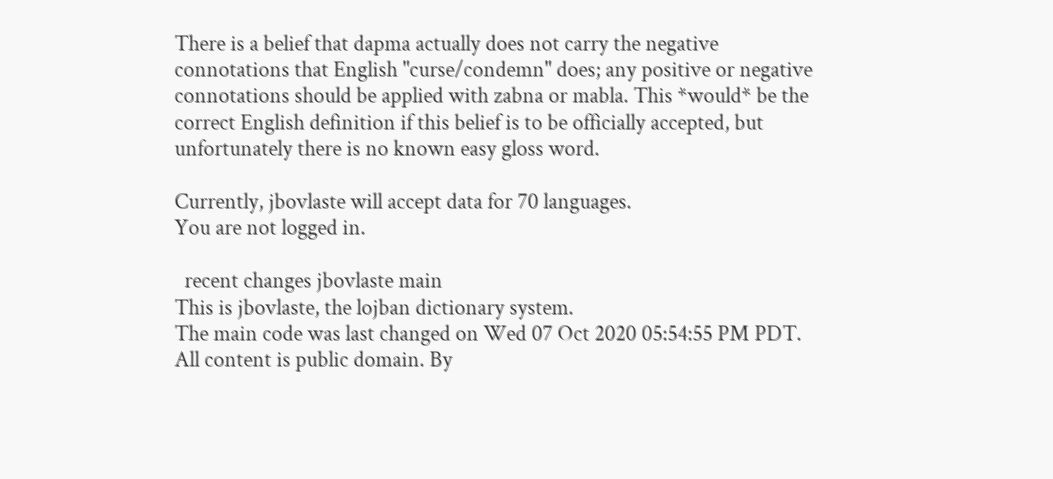There is a belief that dapma actually does not carry the negative
connotations that English "curse/condemn" does; any positive or negative
connotations should be applied with zabna or mabla. This *would* be the
correct English definition if this belief is to be officially accepted, but
unfortunately there is no known easy gloss word.

Currently, jbovlaste will accept data for 70 languages.
You are not logged in.

  recent changes jbovlaste main
This is jbovlaste, the lojban dictionary system.
The main code was last changed on Wed 07 Oct 2020 05:54:55 PM PDT.
All content is public domain. By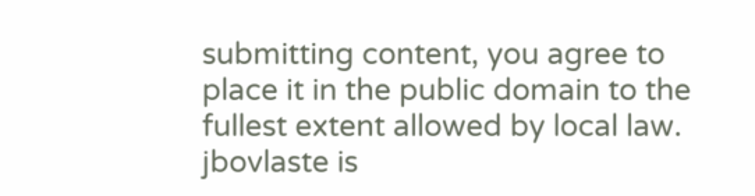submitting content, you agree to place it in the public domain to the fullest extent allowed by local law.
jbovlaste is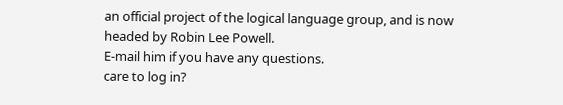an official project of the logical language group, and is now headed by Robin Lee Powell.
E-mail him if you have any questions.
care to log in?